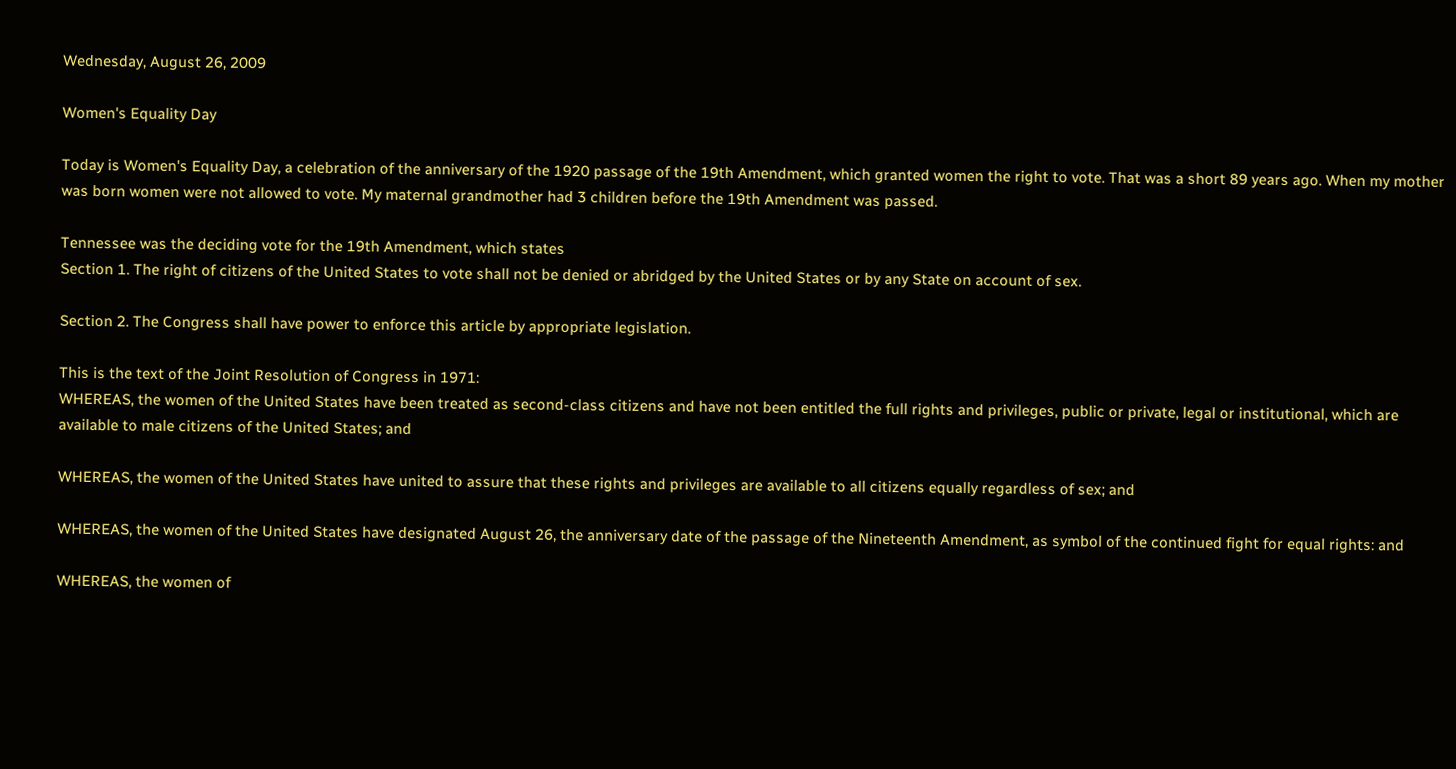Wednesday, August 26, 2009

Women's Equality Day

Today is Women's Equality Day, a celebration of the anniversary of the 1920 passage of the 19th Amendment, which granted women the right to vote. That was a short 89 years ago. When my mother was born women were not allowed to vote. My maternal grandmother had 3 children before the 19th Amendment was passed.

Tennessee was the deciding vote for the 19th Amendment, which states
Section 1. The right of citizens of the United States to vote shall not be denied or abridged by the United States or by any State on account of sex.

Section 2. The Congress shall have power to enforce this article by appropriate legislation.

This is the text of the Joint Resolution of Congress in 1971:
WHEREAS, the women of the United States have been treated as second-class citizens and have not been entitled the full rights and privileges, public or private, legal or institutional, which are available to male citizens of the United States; and

WHEREAS, the women of the United States have united to assure that these rights and privileges are available to all citizens equally regardless of sex; and

WHEREAS, the women of the United States have designated August 26, the anniversary date of the passage of the Nineteenth Amendment, as symbol of the continued fight for equal rights: and

WHEREAS, the women of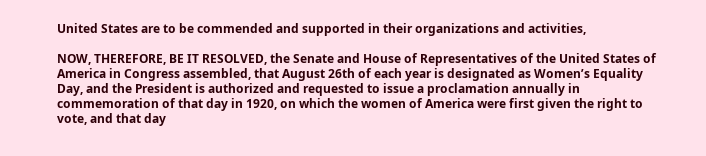United States are to be commended and supported in their organizations and activities,

NOW, THEREFORE, BE IT RESOLVED, the Senate and House of Representatives of the United States of America in Congress assembled, that August 26th of each year is designated as Women’s Equality Day, and the President is authorized and requested to issue a proclamation annually in commemoration of that day in 1920, on which the women of America were first given the right to vote, and that day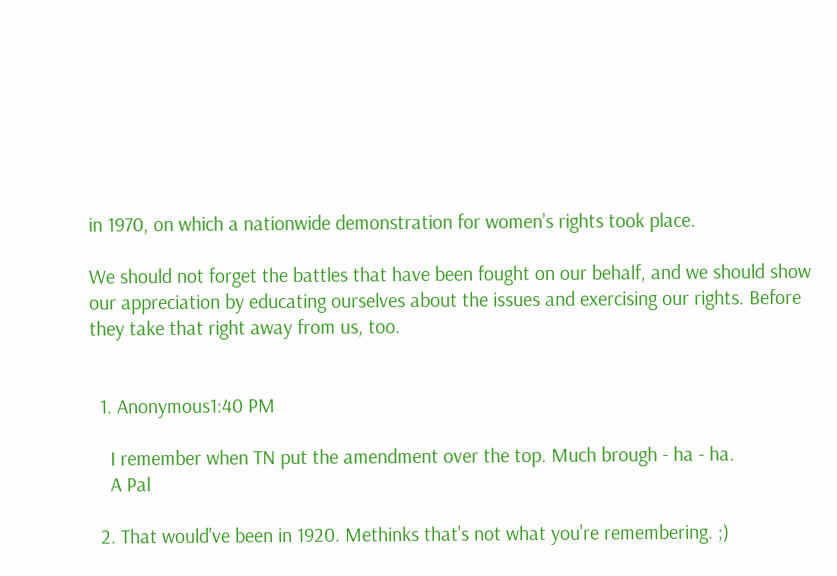in 1970, on which a nationwide demonstration for women’s rights took place.

We should not forget the battles that have been fought on our behalf, and we should show our appreciation by educating ourselves about the issues and exercising our rights. Before they take that right away from us, too.


  1. Anonymous1:40 PM

    I remember when TN put the amendment over the top. Much brough - ha - ha.
    A Pal

  2. That would've been in 1920. Methinks that's not what you're remembering. ;)